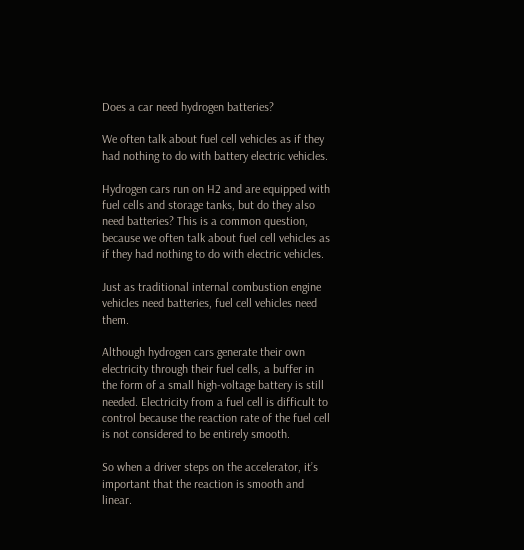Does a car need hydrogen batteries?

We often talk about fuel cell vehicles as if they had nothing to do with battery electric vehicles.

Hydrogen cars run on H2 and are equipped with fuel cells and storage tanks, but do they also need batteries? This is a common question, because we often talk about fuel cell vehicles as if they had nothing to do with electric vehicles.

Just as traditional internal combustion engine vehicles need batteries, fuel cell vehicles need them.

Although hydrogen cars generate their own electricity through their fuel cells, a buffer in the form of a small high-voltage battery is still needed. Electricity from a fuel cell is difficult to control because the reaction rate of the fuel cell is not considered to be entirely smooth.

So when a driver steps on the accelerator, it’s important that the reaction is smooth and linear.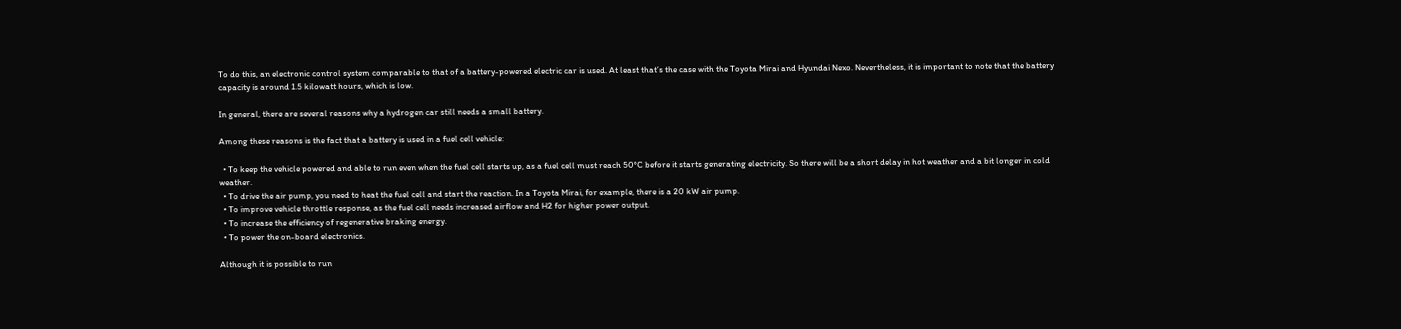To do this, an electronic control system comparable to that of a battery-powered electric car is used. At least that’s the case with the Toyota Mirai and Hyundai Nexo. Nevertheless, it is important to note that the battery capacity is around 1.5 kilowatt hours, which is low.

In general, there are several reasons why a hydrogen car still needs a small battery.

Among these reasons is the fact that a battery is used in a fuel cell vehicle:

  • To keep the vehicle powered and able to run even when the fuel cell starts up, as a fuel cell must reach 50°C before it starts generating electricity. So there will be a short delay in hot weather and a bit longer in cold weather.
  • To drive the air pump, you need to heat the fuel cell and start the reaction. In a Toyota Mirai, for example, there is a 20 kW air pump.
  • To improve vehicle throttle response, as the fuel cell needs increased airflow and H2 for higher power output.
  • To increase the efficiency of regenerative braking energy.
  • To power the on-board electronics.

Although it is possible to run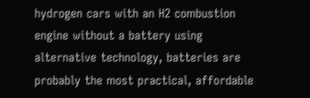hydrogen cars with an H2 combustion engine without a battery using alternative technology, batteries are probably the most practical, affordable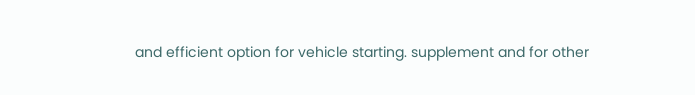and efficient option for vehicle starting. supplement and for other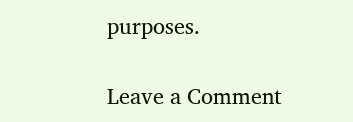purposes.

Leave a Comment